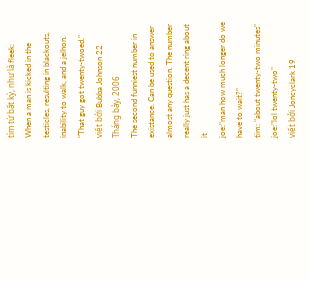tìm từ bất kỳ, như là fleek:
When a man is kicked in the testicles, resulting in blackouts, inability to walk, and a jelhon.
"That guy got twenty-twoed."
viết bởi Bubba Johnson 22 Tháng bảy, 2006
The second funniest number in existance. Can be used to answer almost any question. The number really just has a decent ring about it
joe:"man how much longer do we have to wait?"
tim: "about twenty-two minutes"
joe:"lol twenty-two"
viết bởi Joncyclark 19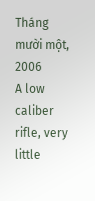Tháng mười một, 2006
A low caliber rifle, very little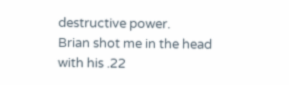destructive power.
Brian shot me in the head with his .22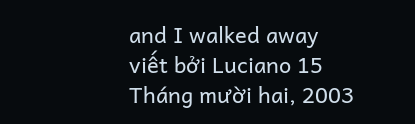and I walked away
viết bởi Luciano 15 Tháng mười hai, 2003